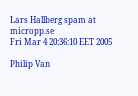Lars Hallberg spam at micropp.se
Fri Mar 4 20:36:10 EET 2005

Philip Van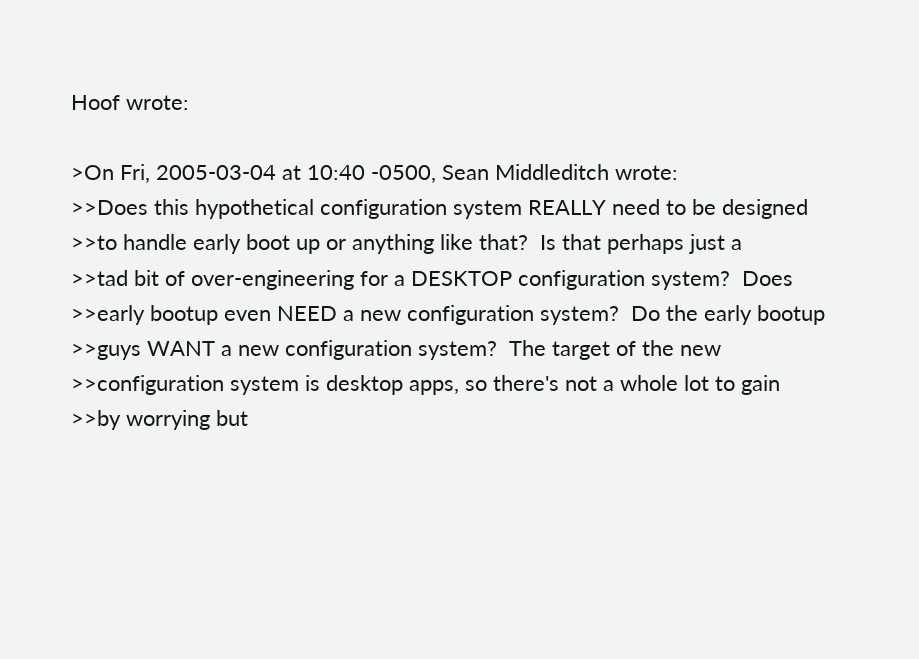Hoof wrote:

>On Fri, 2005-03-04 at 10:40 -0500, Sean Middleditch wrote:
>>Does this hypothetical configuration system REALLY need to be designed
>>to handle early boot up or anything like that?  Is that perhaps just a
>>tad bit of over-engineering for a DESKTOP configuration system?  Does
>>early bootup even NEED a new configuration system?  Do the early bootup
>>guys WANT a new configuration system?  The target of the new
>>configuration system is desktop apps, so there's not a whole lot to gain
>>by worrying but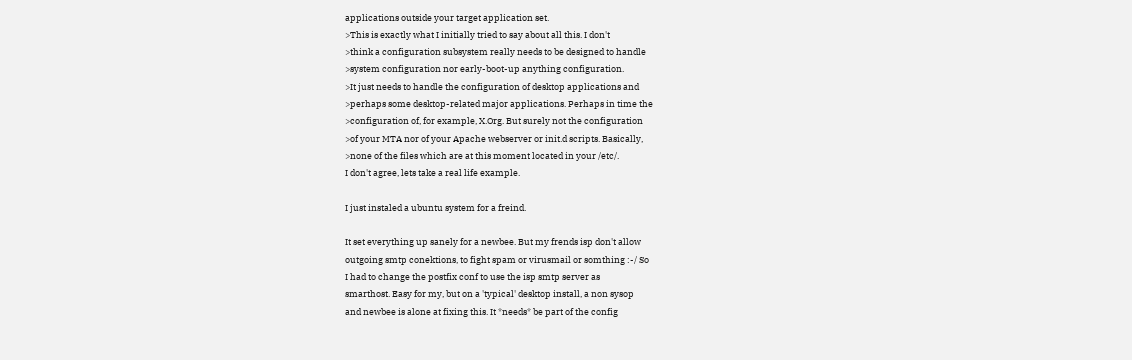applications outside your target application set.
>This is exactly what I initially tried to say about all this. I don't
>think a configuration subsystem really needs to be designed to handle
>system configuration nor early-boot-up anything configuration.
>It just needs to handle the configuration of desktop applications and
>perhaps some desktop-related major applications. Perhaps in time the
>configuration of, for example, X.Org. But surely not the configuration
>of your MTA nor of your Apache webserver or init.d scripts. Basically,
>none of the files which are at this moment located in your /etc/.
I don't agree, lets take a real life example.

I just instaled a ubuntu system for a freind.

It set everything up sanely for a newbee. But my frends isp don't allow
outgoing smtp conektions, to fight spam or virusmail or somthing :-/ So
I had to change the postfix conf to use the isp smtp server as
smarthost. Easy for my, but on a 'typical' desktop install, a non sysop
and newbee is alone at fixing this. It *needs* be part of the config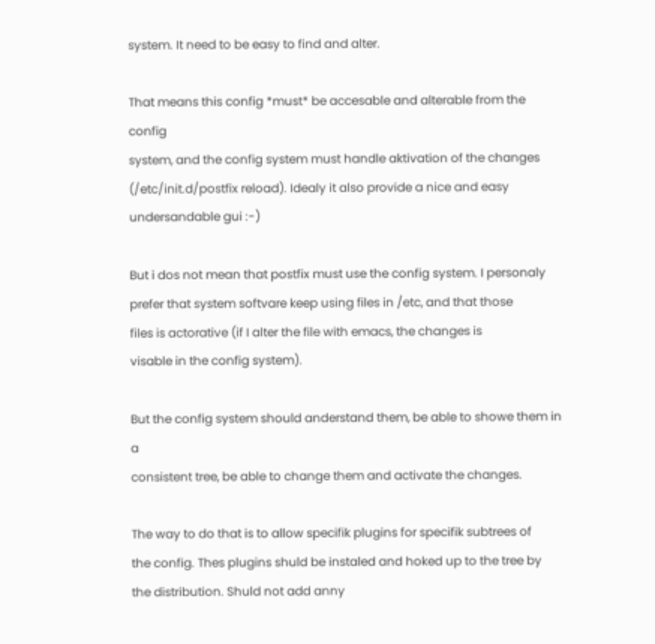system. It need to be easy to find and alter.

That means this config *must* be accesable and alterable from the config
system, and the config system must handle aktivation of the changes
(/etc/init.d/postfix reload). Idealy it also provide a nice and easy
undersandable gui :-)

But i dos not mean that postfix must use the config system. I personaly
prefer that system softvare keep using files in /etc, and that those
files is actorative (if I alter the file with emacs, the changes is
visable in the config system).

But the config system should anderstand them, be able to showe them in a
consistent tree, be able to change them and activate the changes.

The way to do that is to allow specifik plugins for specifik subtrees of
the config. Thes plugins shuld be instaled and hoked up to the tree by
the distribution. Shuld not add anny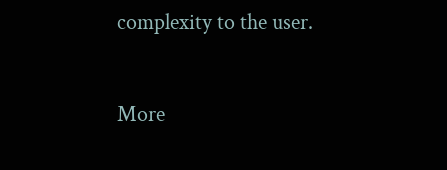complexity to the user.


More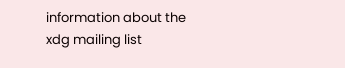information about the xdg mailing list